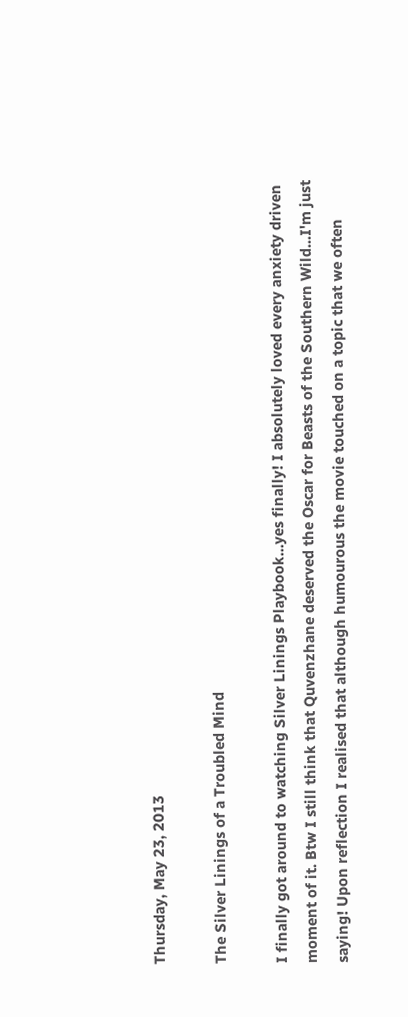Thursday, May 23, 2013

The Silver Linings of a Troubled Mind

I finally got around to watching Silver Linings Playbook...yes finally! I absolutely loved every anxiety driven moment of it. Btw I still think that Quvenzhane deserved the Oscar for Beasts of the Southern Wild...I'm just saying! Upon reflection I realised that although humourous the movie touched on a topic that we often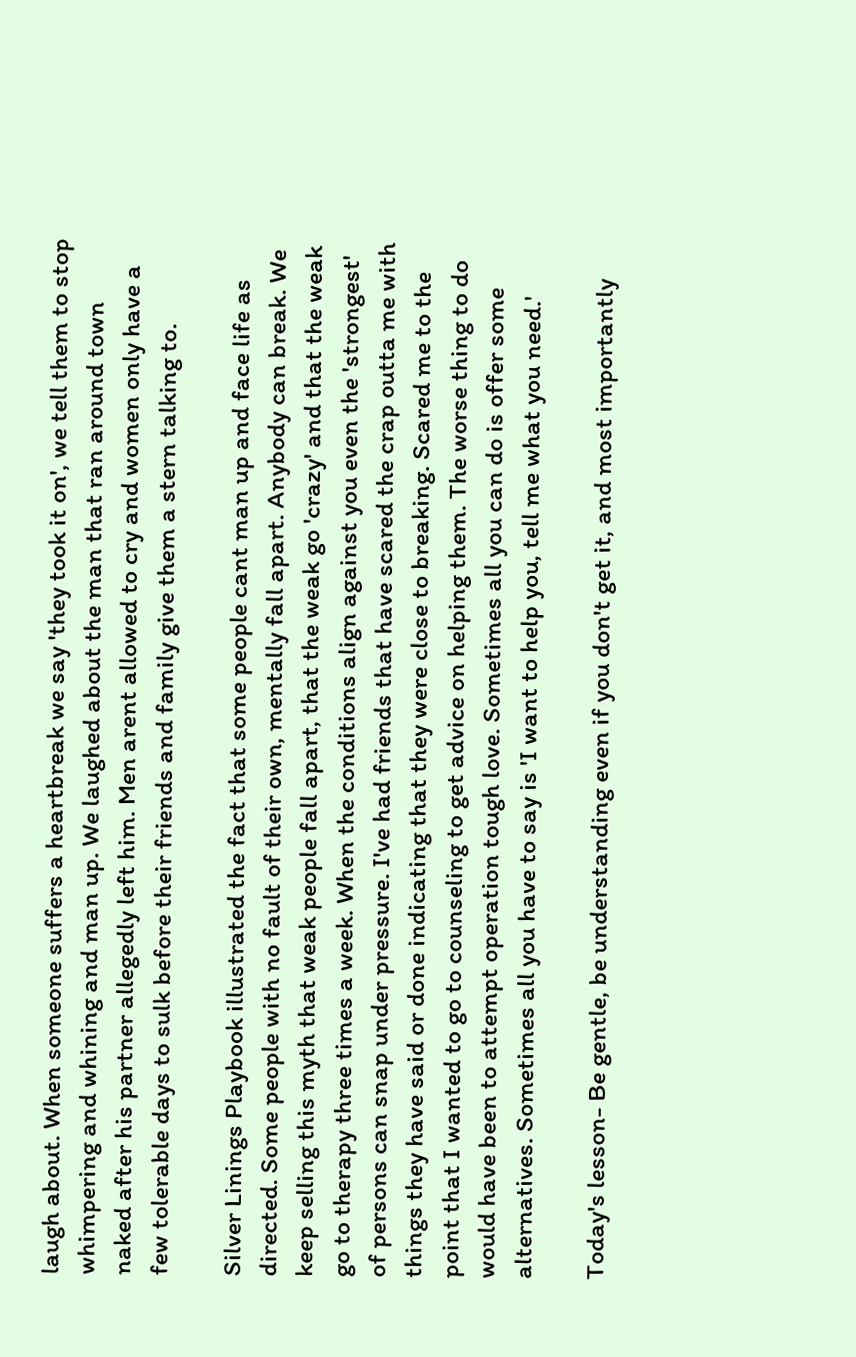laugh about. When someone suffers a heartbreak we say 'they took it on', we tell them to stop whimpering and whining and man up. We laughed about the man that ran around town naked after his partner allegedly left him. Men arent allowed to cry and women only have a few tolerable days to sulk before their friends and family give them a stern talking to.

Silver Linings Playbook illustrated the fact that some people cant man up and face life as directed. Some people with no fault of their own, mentally fall apart. Anybody can break. We keep selling this myth that weak people fall apart, that the weak go 'crazy' and that the weak go to therapy three times a week. When the conditions align against you even the 'strongest' of persons can snap under pressure. I've had friends that have scared the crap outta me with things they have said or done indicating that they were close to breaking. Scared me to the point that I wanted to go to counseling to get advice on helping them. The worse thing to do would have been to attempt operation tough love. Sometimes all you can do is offer some alternatives. Sometimes all you have to say is 'I want to help you, tell me what you need.'

Today's lesson- Be gentle, be understanding even if you don't get it, and most importantly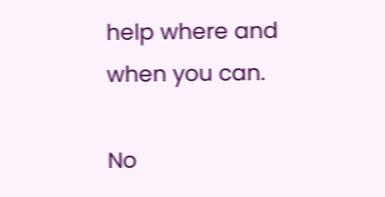help where and when you can.

No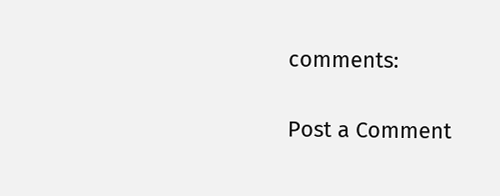comments:

Post a Comment